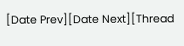[Date Prev][Date Next][Thread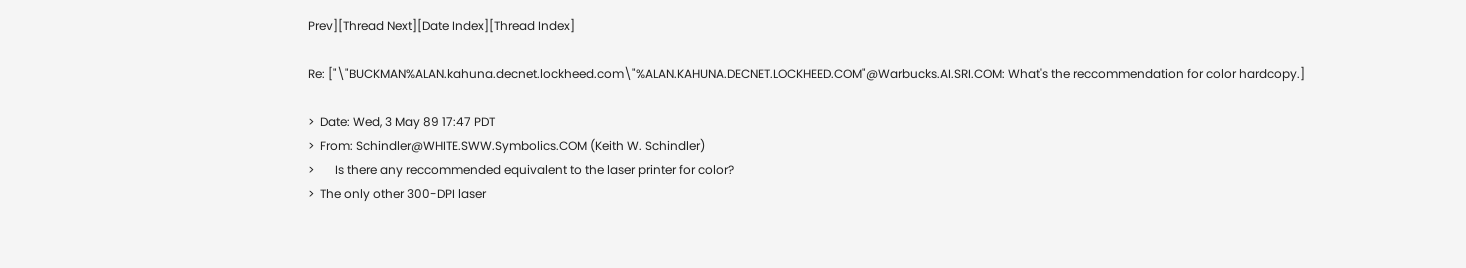Prev][Thread Next][Date Index][Thread Index]

Re: ["\"BUCKMAN%ALAN.kahuna.decnet.lockheed.com\"%ALAN.KAHUNA.DECNET.LOCKHEED.COM"@Warbucks.AI.SRI.COM: What's the reccommendation for color hardcopy.]

>  Date: Wed, 3 May 89 17:47 PDT
>  From: Schindler@WHITE.SWW.Symbolics.COM (Keith W. Schindler)
>       Is there any reccommended equivalent to the laser printer for color?
>  The only other 300-DPI laser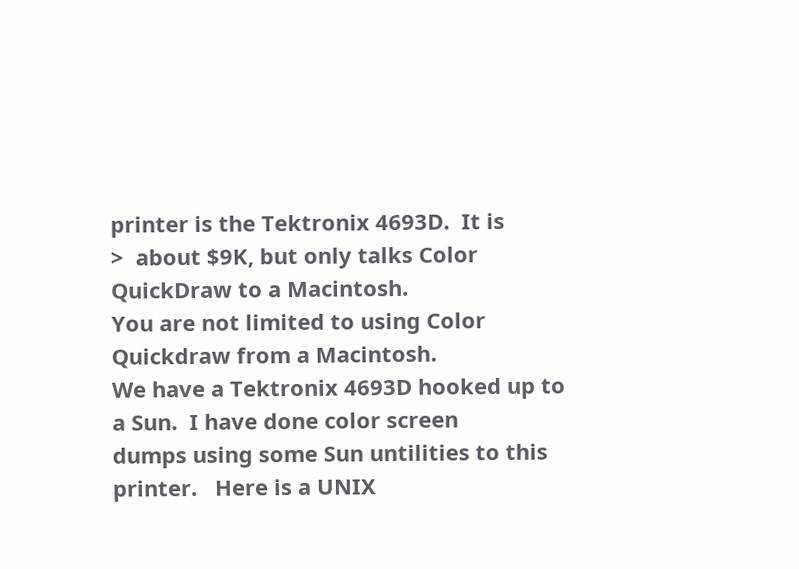printer is the Tektronix 4693D.  It is
>  about $9K, but only talks Color QuickDraw to a Macintosh.
You are not limited to using Color Quickdraw from a Macintosh.
We have a Tektronix 4693D hooked up to a Sun.  I have done color screen
dumps using some Sun untilities to this printer.   Here is a UNIX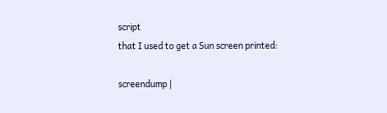script
that I used to get a Sun screen printed:

screendump |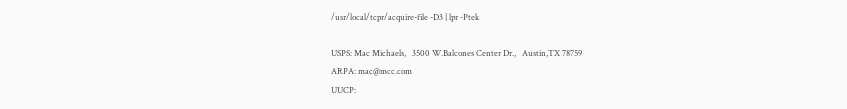/usr/local/tcpr/acquire-file -D3 | lpr -Ptek

USPS: Mac Michaels,   3500 W.Balcones Center Dr.,   Austin,TX 78759
ARPA: mac@mcc.com
UUCP: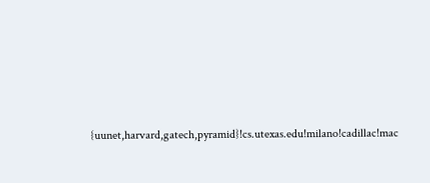{uunet,harvard,gatech,pyramid}!cs.utexas.edu!milano!cadillac!mac